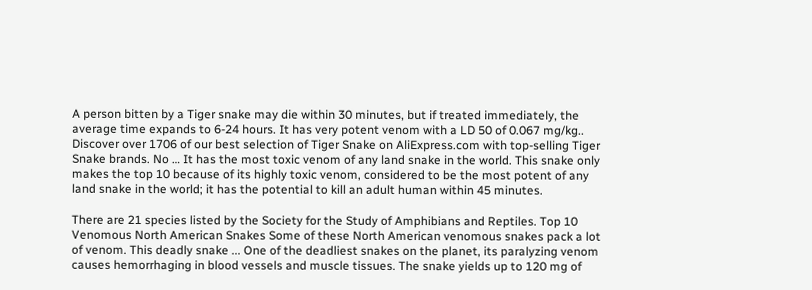A person bitten by a Tiger snake may die within 30 minutes, but if treated immediately, the average time expands to 6-24 hours. It has very potent venom with a LD 50 of 0.067 mg/kg.. Discover over 1706 of our best selection of Tiger Snake on AliExpress.com with top-selling Tiger Snake brands. No … It has the most toxic venom of any land snake in the world. This snake only makes the top 10 because of its highly toxic venom, considered to be the most potent of any land snake in the world; it has the potential to kill an adult human within 45 minutes.

There are 21 species listed by the Society for the Study of Amphibians and Reptiles. Top 10 Venomous North American Snakes Some of these North American venomous snakes pack a lot of venom. This deadly snake ... One of the deadliest snakes on the planet, its paralyzing venom causes hemorrhaging in blood vessels and muscle tissues. The snake yields up to 120 mg of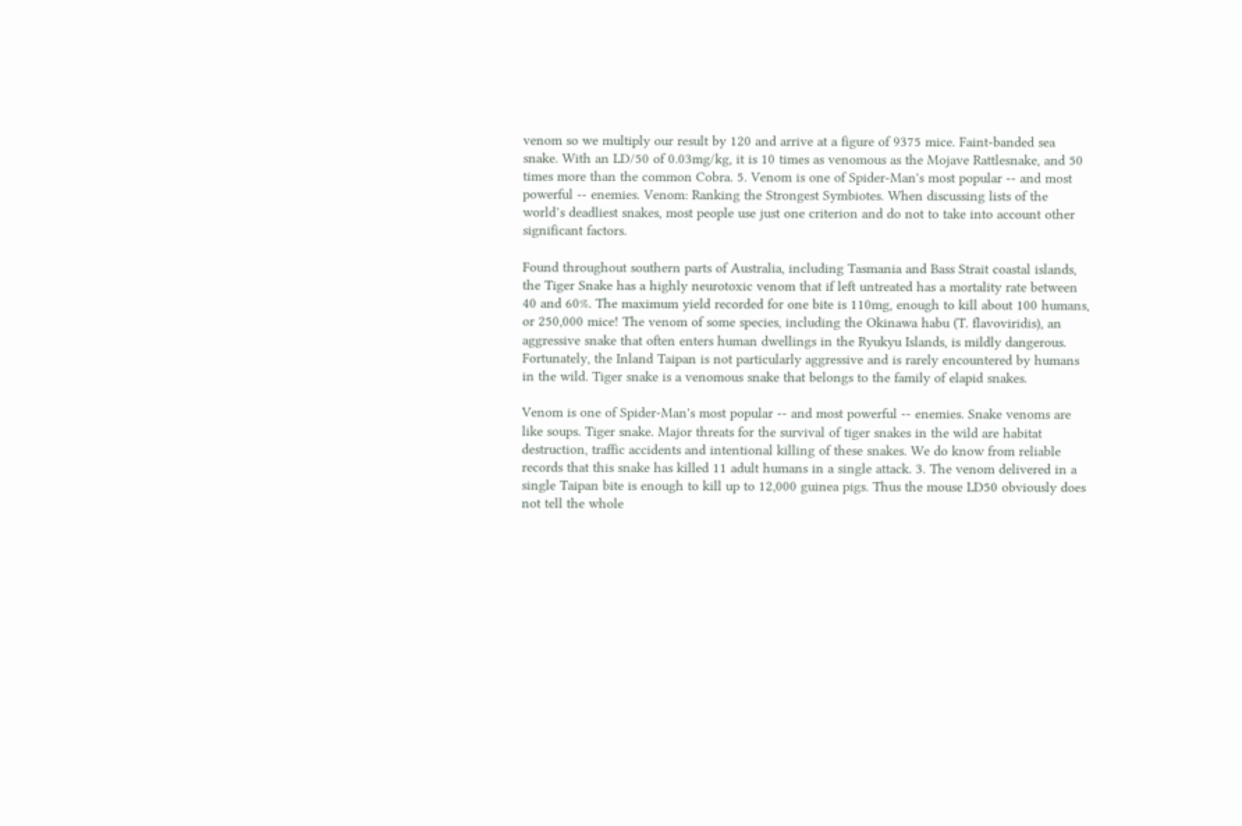venom so we multiply our result by 120 and arrive at a figure of 9375 mice. Faint-banded sea snake. With an LD/50 of 0.03mg/kg, it is 10 times as venomous as the Mojave Rattlesnake, and 50 times more than the common Cobra. 5. Venom is one of Spider-Man's most popular -- and most powerful -- enemies. Venom: Ranking the Strongest Symbiotes. When discussing lists of the world’s deadliest snakes, most people use just one criterion and do not to take into account other significant factors.

Found throughout southern parts of Australia, including Tasmania and Bass Strait coastal islands, the Tiger Snake has a highly neurotoxic venom that if left untreated has a mortality rate between 40 and 60%. The maximum yield recorded for one bite is 110mg, enough to kill about 100 humans, or 250,000 mice! The venom of some species, including the Okinawa habu (T. flavoviridis), an aggressive snake that often enters human dwellings in the Ryukyu Islands, is mildly dangerous. Fortunately, the Inland Taipan is not particularly aggressive and is rarely encountered by humans in the wild. Tiger snake is a venomous snake that belongs to the family of elapid snakes.

Venom is one of Spider-Man's most popular -- and most powerful -- enemies. Snake venoms are like soups. Tiger snake. Major threats for the survival of tiger snakes in the wild are habitat destruction, traffic accidents and intentional killing of these snakes. We do know from reliable records that this snake has killed 11 adult humans in a single attack. 3. The venom delivered in a single Taipan bite is enough to kill up to 12,000 guinea pigs. Thus the mouse LD50 obviously does not tell the whole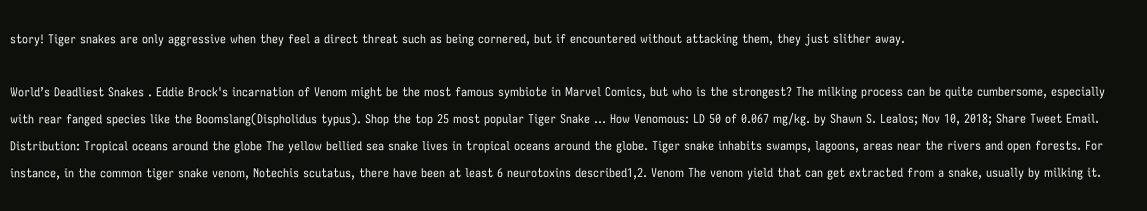story! Tiger snakes are only aggressive when they feel a direct threat such as being cornered, but if encountered without attacking them, they just slither away.

World’s Deadliest Snakes . Eddie Brock's incarnation of Venom might be the most famous symbiote in Marvel Comics, but who is the strongest? The milking process can be quite cumbersome, especially with rear fanged species like the Boomslang(Dispholidus typus). Shop the top 25 most popular Tiger Snake … How Venomous: LD 50 of 0.067 mg/kg. by Shawn S. Lealos; Nov 10, 2018; Share Tweet Email. Distribution: Tropical oceans around the globe The yellow bellied sea snake lives in tropical oceans around the globe. Tiger snake inhabits swamps, lagoons, areas near the rivers and open forests. For instance, in the common tiger snake venom, Notechis scutatus, there have been at least 6 neurotoxins described1,2. Venom The venom yield that can get extracted from a snake, usually by milking it.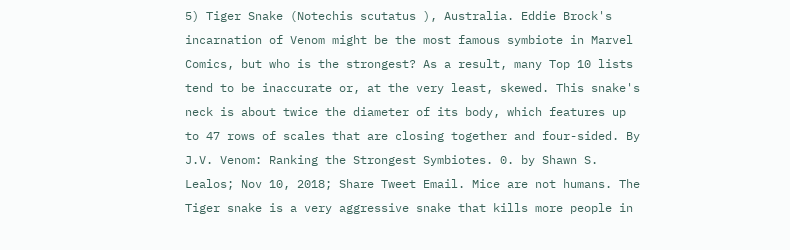5) Tiger Snake (Notechis scutatus ), Australia. Eddie Brock's incarnation of Venom might be the most famous symbiote in Marvel Comics, but who is the strongest? As a result, many Top 10 lists tend to be inaccurate or, at the very least, skewed. This snake's neck is about twice the diameter of its body, which features up to 47 rows of scales that are closing together and four-sided. By J.V. Venom: Ranking the Strongest Symbiotes. 0. by Shawn S. Lealos; Nov 10, 2018; Share Tweet Email. Mice are not humans. The Tiger snake is a very aggressive snake that kills more people in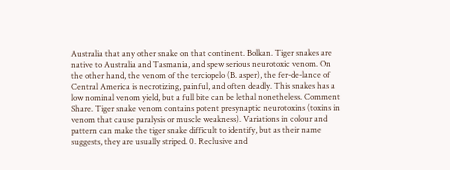Australia that any other snake on that continent. Bolkan. Tiger snakes are native to Australia and Tasmania, and spew serious neurotoxic venom. On the other hand, the venom of the terciopelo (B. asper), the fer-de-lance of Central America is necrotizing, painful, and often deadly. This snakes has a low nominal venom yield, but a full bite can be lethal nonetheless. Comment Share. Tiger snake venom contains potent presynaptic neurotoxins (toxins in venom that cause paralysis or muscle weakness). Variations in colour and pattern can make the tiger snake difficult to identify, but as their name suggests, they are usually striped. 0. Reclusive and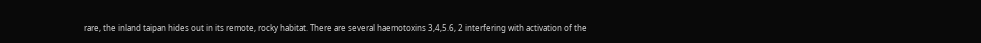rare, the inland taipan hides out in its remote, rocky habitat. There are several haemotoxins 3,4,5.6, 2 interfering with activation of the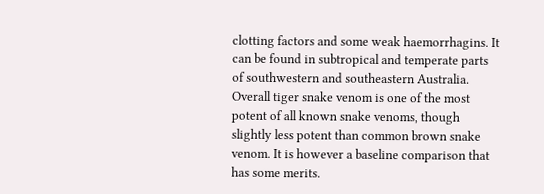clotting factors and some weak haemorrhagins. It can be found in subtropical and temperate parts of southwestern and southeastern Australia. Overall tiger snake venom is one of the most potent of all known snake venoms, though slightly less potent than common brown snake venom. It is however a baseline comparison that has some merits.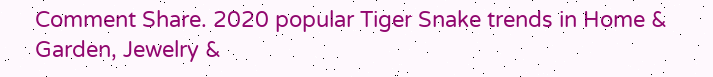Comment Share. 2020 popular Tiger Snake trends in Home & Garden, Jewelry &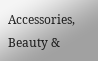Accessories, Beauty &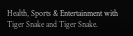Health, Sports & Entertainment with Tiger Snake and Tiger Snake.